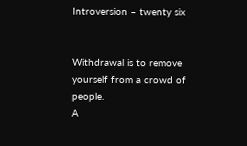Introversion – twenty six


Withdrawal is to remove yourself from a crowd of people.
A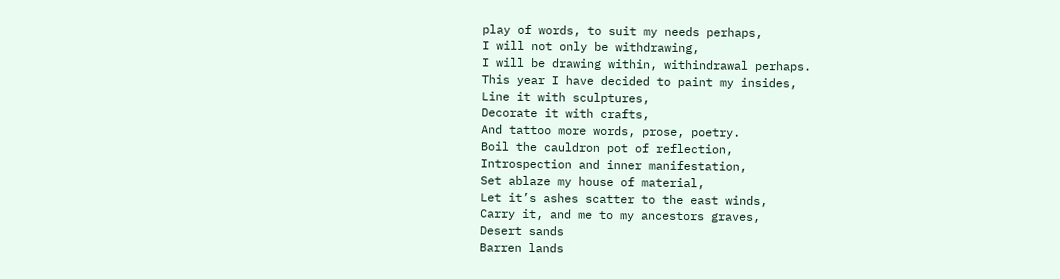play of words, to suit my needs perhaps,
I will not only be withdrawing,
I will be drawing within, withindrawal perhaps.
This year I have decided to paint my insides,
Line it with sculptures,
Decorate it with crafts,
And tattoo more words, prose, poetry.
Boil the cauldron pot of reflection,
Introspection and inner manifestation,
Set ablaze my house of material,
Let it’s ashes scatter to the east winds,
Carry it, and me to my ancestors graves,
Desert sands
Barren lands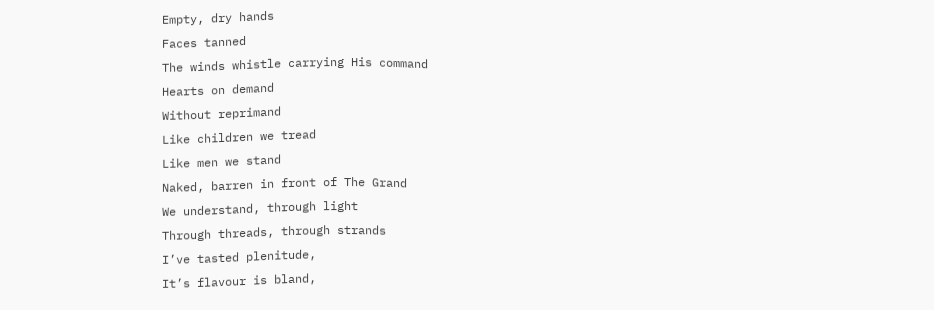Empty, dry hands
Faces tanned
The winds whistle carrying His command
Hearts on demand
Without reprimand
Like children we tread
Like men we stand
Naked, barren in front of The Grand
We understand, through light
Through threads, through strands
I’ve tasted plenitude,
It’s flavour is bland,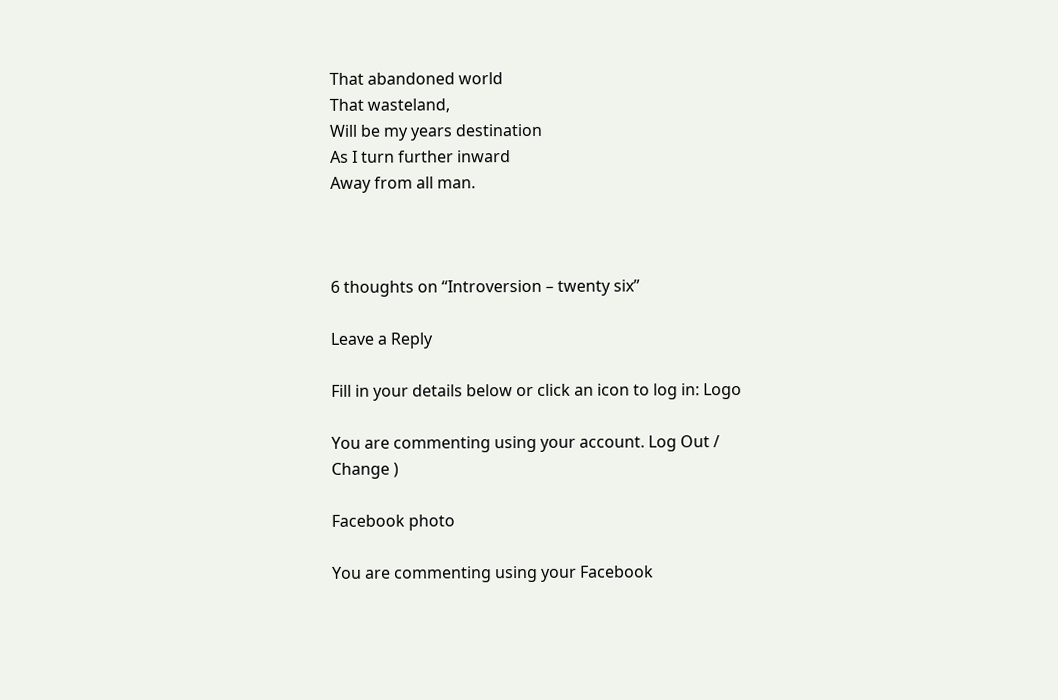That abandoned world
That wasteland,
Will be my years destination
As I turn further inward
Away from all man.



6 thoughts on “Introversion – twenty six”

Leave a Reply

Fill in your details below or click an icon to log in: Logo

You are commenting using your account. Log Out /  Change )

Facebook photo

You are commenting using your Facebook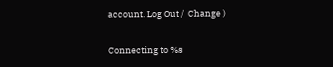account. Log Out /  Change )

Connecting to %s